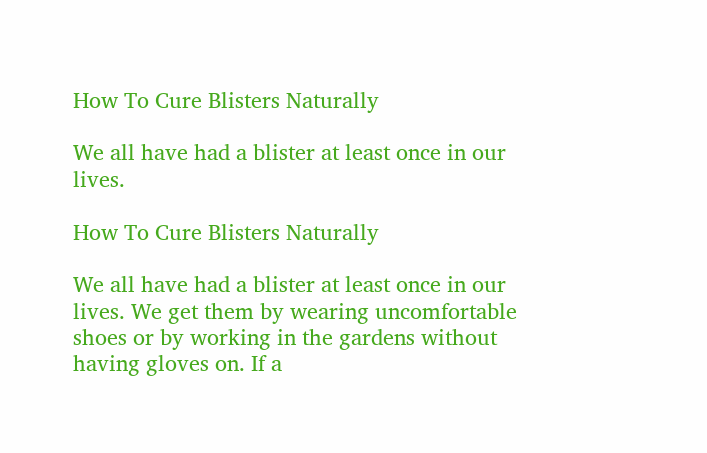How To Cure Blisters Naturally

We all have had a blister at least once in our lives.

How To Cure Blisters Naturally

We all have had a blister at least once in our lives. We get them by wearing uncomfortable shoes or by working in the gardens without having gloves on. If a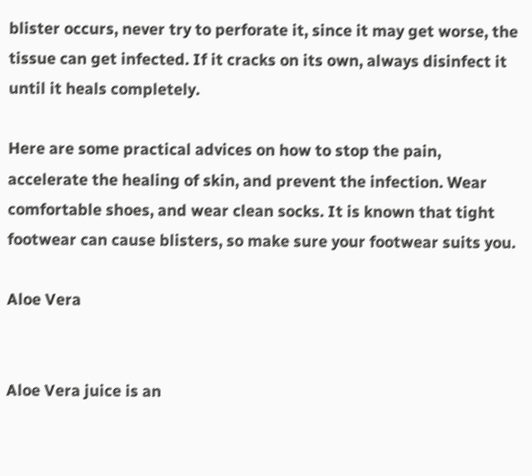blister occurs, never try to perforate it, since it may get worse, the tissue can get infected. If it cracks on its own, always disinfect it until it heals completely.

Here are some practical advices on how to stop the pain, accelerate the healing of skin, and prevent the infection. Wear comfortable shoes, and wear clean socks. It is known that tight footwear can cause blisters, so make sure your footwear suits you.

Aloe Vera


Aloe Vera juice is an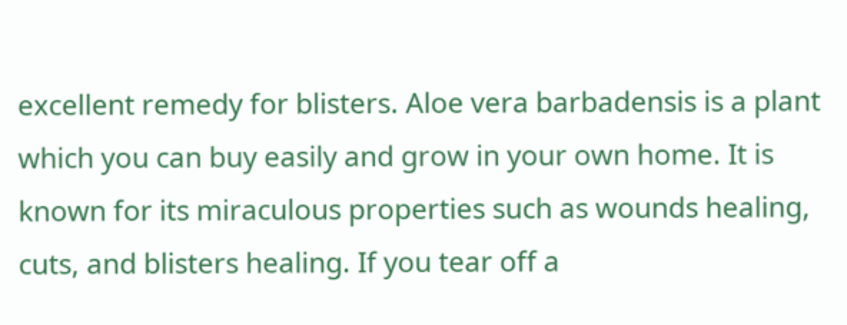excellent remedy for blisters. Aloe vera barbadensis is a plant which you can buy easily and grow in your own home. It is known for its miraculous properties such as wounds healing, cuts, and blisters healing. If you tear off a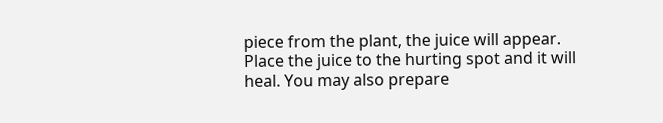piece from the plant, the juice will appear. Place the juice to the hurting spot and it will heal. You may also prepare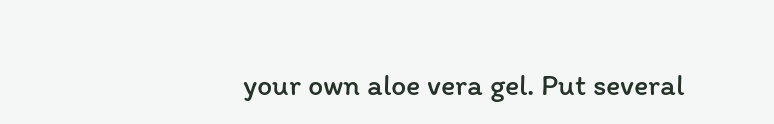your own aloe vera gel. Put several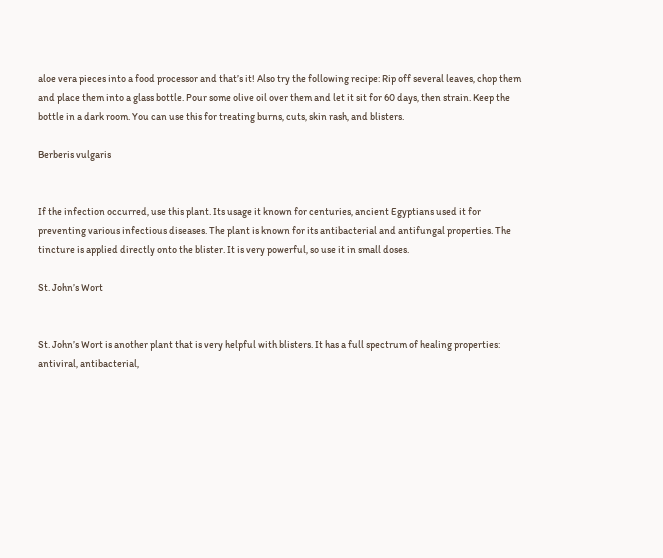aloe vera pieces into a food processor and that’s it! Also try the following recipe: Rip off several leaves, chop them and place them into a glass bottle. Pour some olive oil over them and let it sit for 60 days, then strain. Keep the bottle in a dark room. You can use this for treating burns, cuts, skin rash, and blisters.

Berberis vulgaris


If the infection occurred, use this plant. Its usage it known for centuries, ancient Egyptians used it for preventing various infectious diseases. The plant is known for its antibacterial and antifungal properties. The tincture is applied directly onto the blister. It is very powerful, so use it in small doses.

St. John’s Wort


St. John’s Wort is another plant that is very helpful with blisters. It has a full spectrum of healing properties: antiviral, antibacterial,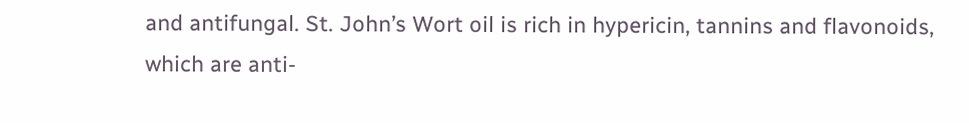and antifungal. St. John’s Wort oil is rich in hypericin, tannins and flavonoids, which are anti-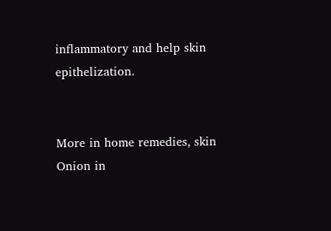inflammatory and help skin epithelization.


More in home remedies, skin
Onion in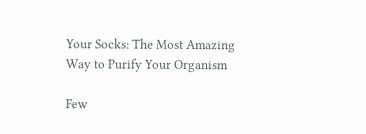Your Socks: The Most Amazing Way to Purify Your Organism

Few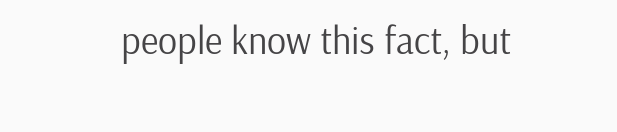people know this fact, but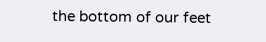the bottom of our feet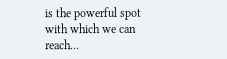is the powerful spot with which we can reach...